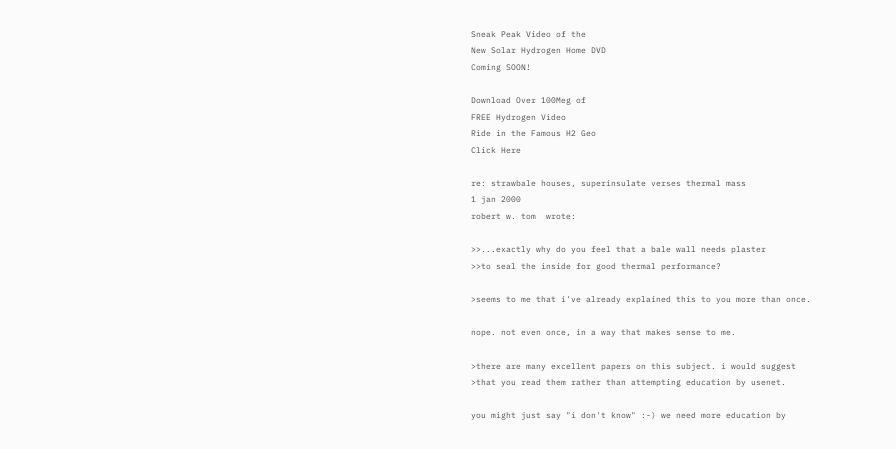Sneak Peak Video of the
New Solar Hydrogen Home DVD
Coming SOON!

Download Over 100Meg of
FREE Hydrogen Video
Ride in the Famous H2 Geo
Click Here

re: strawbale houses, superinsulate verses thermal mass
1 jan 2000
robert w. tom  wrote:

>>...exactly why do you feel that a bale wall needs plaster
>>to seal the inside for good thermal performance?

>seems to me that i've already explained this to you more than once.

nope. not even once, in a way that makes sense to me.

>there are many excellent papers on this subject. i would suggest
>that you read them rather than attempting education by usenet.

you might just say "i don't know" :-) we need more education by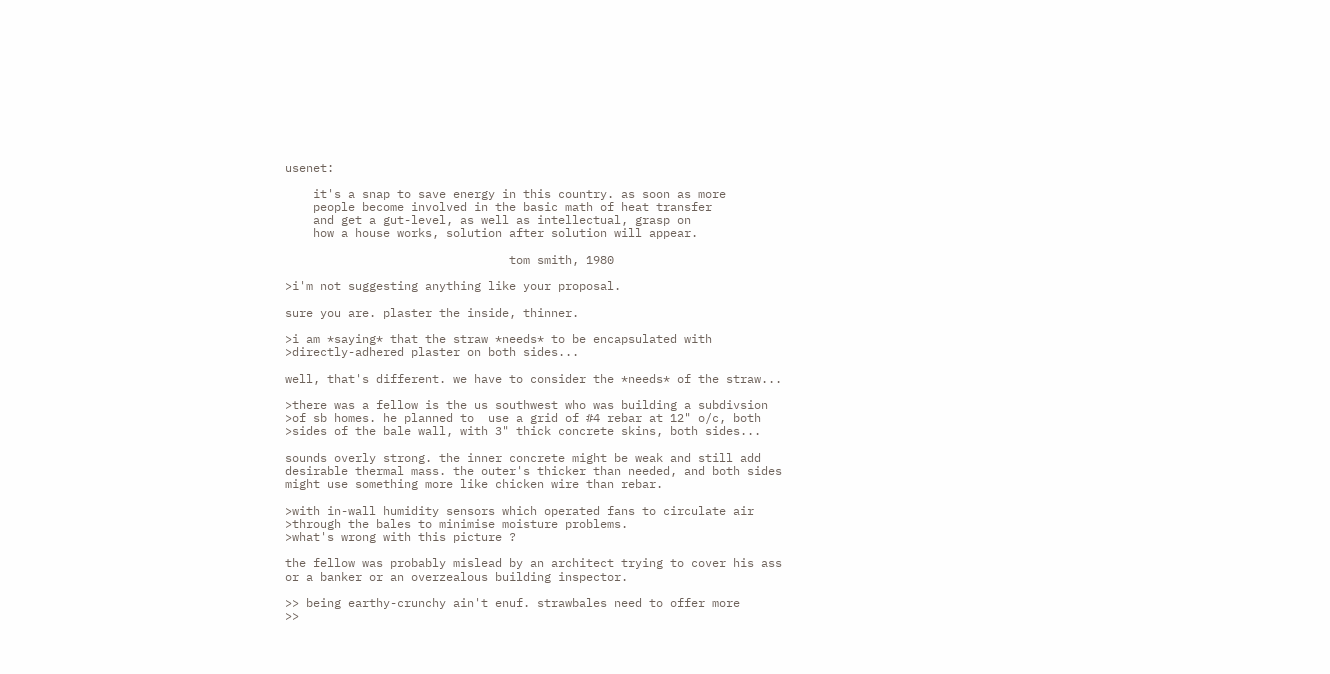usenet:

    it's a snap to save energy in this country. as soon as more
    people become involved in the basic math of heat transfer
    and get a gut-level, as well as intellectual, grasp on
    how a house works, solution after solution will appear.

                                tom smith, 1980

>i'm not suggesting anything like your proposal.

sure you are. plaster the inside, thinner.

>i am *saying* that the straw *needs* to be encapsulated with
>directly-adhered plaster on both sides...

well, that's different. we have to consider the *needs* of the straw...

>there was a fellow is the us southwest who was building a subdivsion
>of sb homes. he planned to  use a grid of #4 rebar at 12" o/c, both
>sides of the bale wall, with 3" thick concrete skins, both sides...

sounds overly strong. the inner concrete might be weak and still add
desirable thermal mass. the outer's thicker than needed, and both sides
might use something more like chicken wire than rebar.

>with in-wall humidity sensors which operated fans to circulate air
>through the bales to minimise moisture problems.
>what's wrong with this picture ?

the fellow was probably mislead by an architect trying to cover his ass
or a banker or an overzealous building inspector.

>> being earthy-crunchy ain't enuf. strawbales need to offer more
>>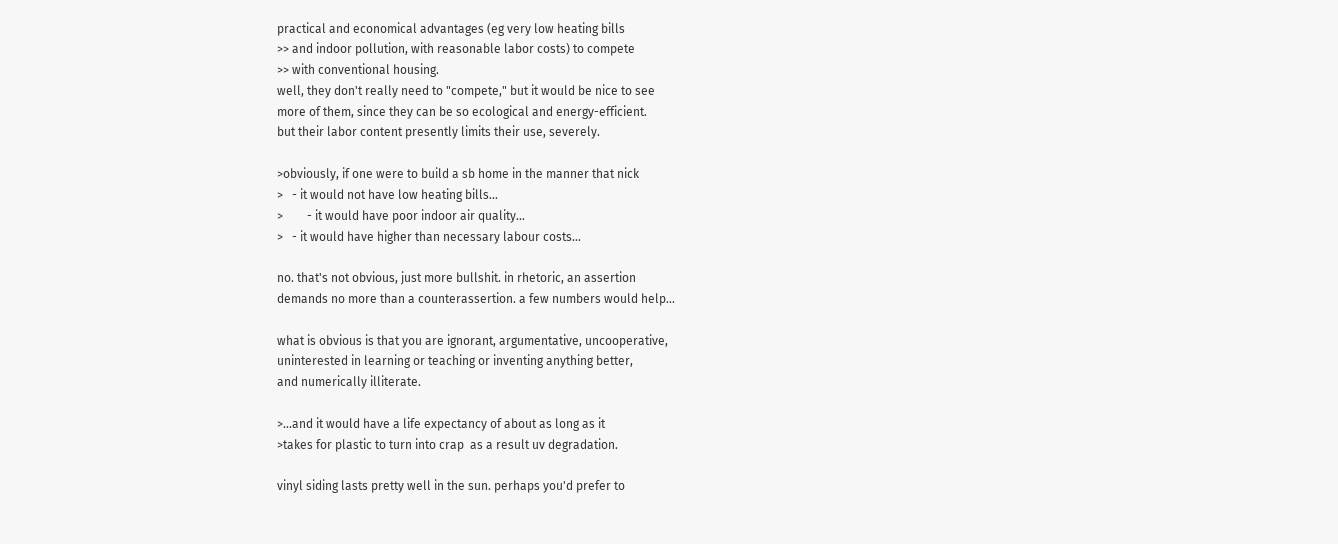practical and economical advantages (eg very low heating bills
>> and indoor pollution, with reasonable labor costs) to compete
>> with conventional housing.
well, they don't really need to "compete," but it would be nice to see
more of them, since they can be so ecological and energy-efficient.
but their labor content presently limits their use, severely.

>obviously, if one were to build a sb home in the manner that nick
>   - it would not have low heating bills...
>        - it would have poor indoor air quality...
>   - it would have higher than necessary labour costs...

no. that's not obvious, just more bullshit. in rhetoric, an assertion
demands no more than a counterassertion. a few numbers would help...

what is obvious is that you are ignorant, argumentative, uncooperative,
uninterested in learning or teaching or inventing anything better,
and numerically illiterate.

>...and it would have a life expectancy of about as long as it
>takes for plastic to turn into crap  as a result uv degradation.

vinyl siding lasts pretty well in the sun. perhaps you'd prefer to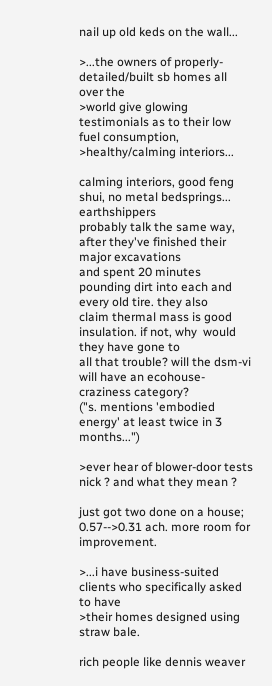nail up old keds on the wall...

>...the owners of properly-detailed/built sb homes all over the
>world give glowing testimonials as to their low fuel consumption,
>healthy/calming interiors...

calming interiors, good feng shui, no metal bedsprings... earthshippers
probably talk the same way, after they've finished their major excavations
and spent 20 minutes pounding dirt into each and every old tire. they also
claim thermal mass is good insulation. if not, why  would  they have gone to
all that trouble? will the dsm-vi will have an ecohouse-craziness category?
("s. mentions 'embodied energy' at least twice in 3 months...")

>ever hear of blower-door tests nick ? and what they mean ?

just got two done on a house; 0.57-->0.31 ach. more room for improvement.

>...i have business-suited clients who specifically asked to have
>their homes designed using straw bale.

rich people like dennis weaver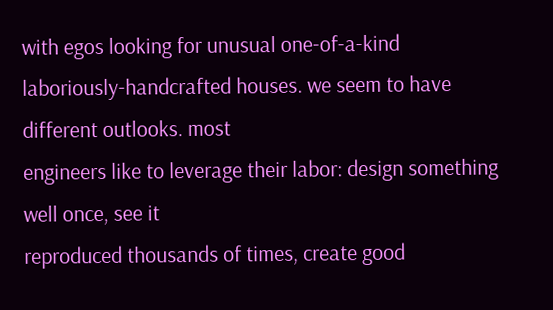with egos looking for unusual one-of-a-kind
laboriously-handcrafted houses. we seem to have different outlooks. most
engineers like to leverage their labor: design something well once, see it
reproduced thousands of times, create good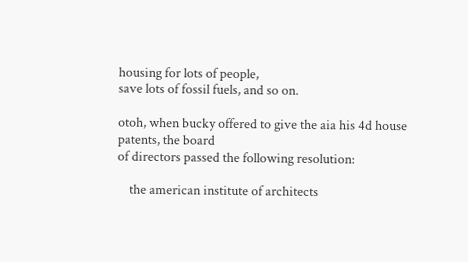housing for lots of people,
save lots of fossil fuels, and so on.

otoh, when bucky offered to give the aia his 4d house patents, the board
of directors passed the following resolution:

    the american institute of architects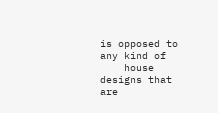is opposed to any kind of
    house designs that are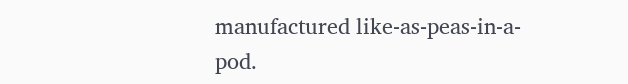manufactured like-as-peas-in-a-pod.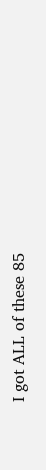I got ALL of these 85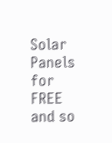Solar Panels for FREE and so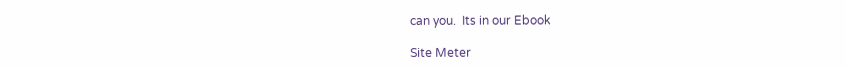can you.  Its in our Ebook

Site Meter